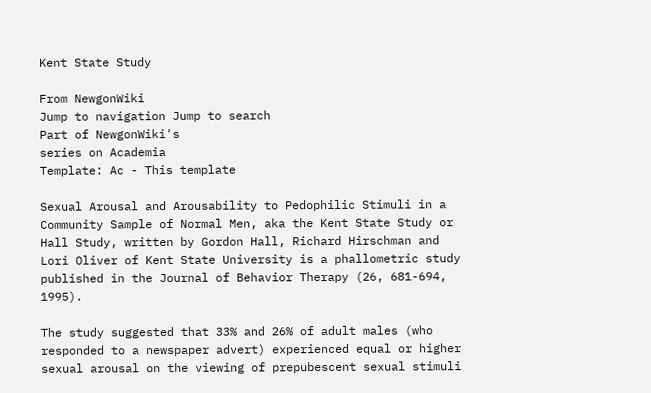Kent State Study

From NewgonWiki
Jump to navigation Jump to search
Part of NewgonWiki's
series on Academia
Template: Ac - This template

Sexual Arousal and Arousability to Pedophilic Stimuli in a Community Sample of Normal Men, aka the Kent State Study or Hall Study, written by Gordon Hall, Richard Hirschman and Lori Oliver of Kent State University is a phallometric study published in the Journal of Behavior Therapy (26, 681-694, 1995).

The study suggested that 33% and 26% of adult males (who responded to a newspaper advert) experienced equal or higher sexual arousal on the viewing of prepubescent sexual stimuli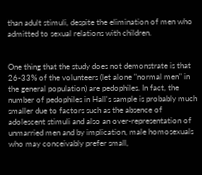than adult stimuli, despite the elimination of men who admitted to sexual relations with children.


One thing that the study does not demonstrate is that 26-33% of the volunteers (let alone "normal men" in the general population) are pedophiles. In fact, the number of pedophiles in Hall's sample is probably much smaller due to factors such as the absence of adolescent stimuli and also an over-representation of unmarried men and by implication, male homosexuals who may conceivably prefer small,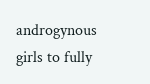androgynous girls to fully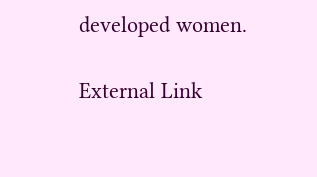developed women.

External Link